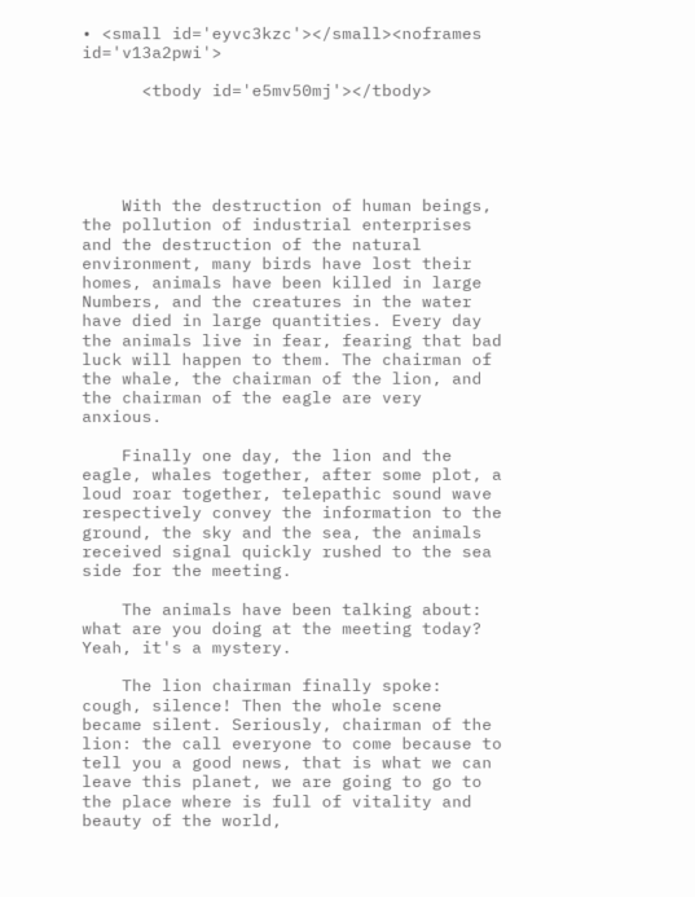• <small id='eyvc3kzc'></small><noframes id='v13a2pwi'>

      <tbody id='e5mv50mj'></tbody>





    With the destruction of human beings, the pollution of industrial enterprises and the destruction of the natural environment, many birds have lost their homes, animals have been killed in large Numbers, and the creatures in the water have died in large quantities. Every day the animals live in fear, fearing that bad luck will happen to them. The chairman of the whale, the chairman of the lion, and the chairman of the eagle are very anxious.

    Finally one day, the lion and the eagle, whales together, after some plot, a loud roar together, telepathic sound wave respectively convey the information to the ground, the sky and the sea, the animals received signal quickly rushed to the sea side for the meeting.

    The animals have been talking about: what are you doing at the meeting today? Yeah, it's a mystery.

    The lion chairman finally spoke: cough, silence! Then the whole scene became silent. Seriously, chairman of the lion: the call everyone to come because to tell you a good news, that is what we can leave this planet, we are going to go to the place where is full of vitality and beauty of the world,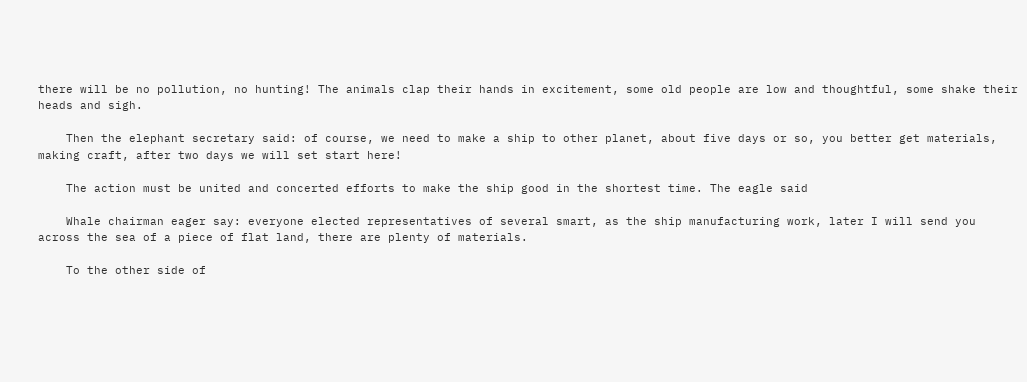there will be no pollution, no hunting! The animals clap their hands in excitement, some old people are low and thoughtful, some shake their heads and sigh.

    Then the elephant secretary said: of course, we need to make a ship to other planet, about five days or so, you better get materials, making craft, after two days we will set start here!

    The action must be united and concerted efforts to make the ship good in the shortest time. The eagle said

    Whale chairman eager say: everyone elected representatives of several smart, as the ship manufacturing work, later I will send you across the sea of a piece of flat land, there are plenty of materials.

    To the other side of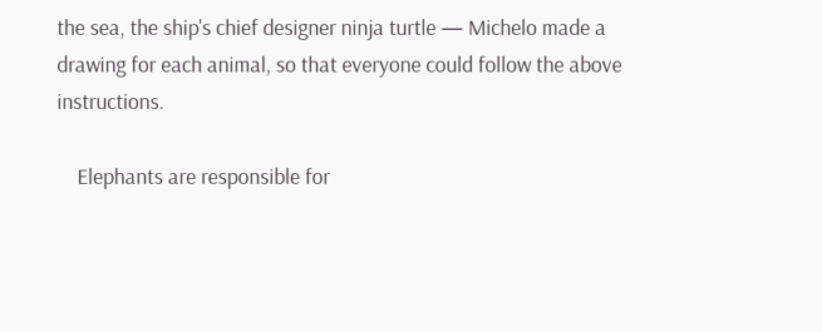the sea, the ship's chief designer ninja turtle — Michelo made a drawing for each animal, so that everyone could follow the above instructions.

    Elephants are responsible for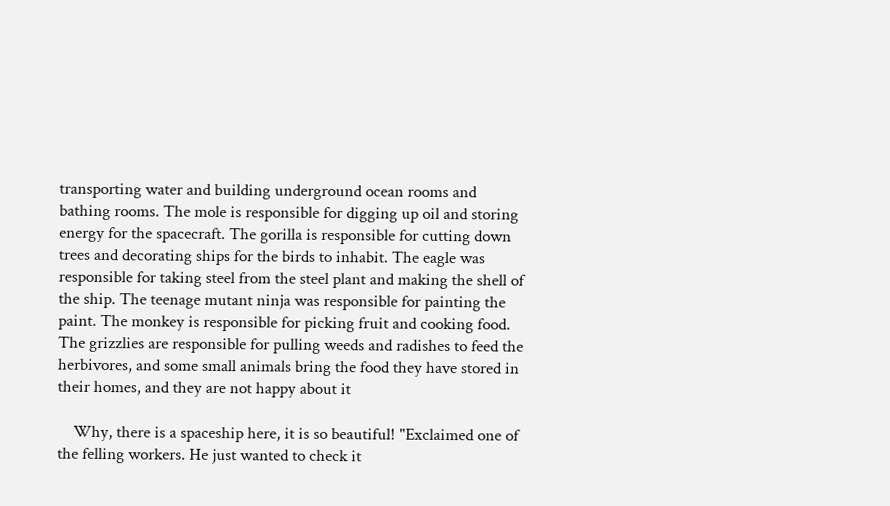transporting water and building underground ocean rooms and bathing rooms. The mole is responsible for digging up oil and storing energy for the spacecraft. The gorilla is responsible for cutting down trees and decorating ships for the birds to inhabit. The eagle was responsible for taking steel from the steel plant and making the shell of the ship. The teenage mutant ninja was responsible for painting the paint. The monkey is responsible for picking fruit and cooking food. The grizzlies are responsible for pulling weeds and radishes to feed the herbivores, and some small animals bring the food they have stored in their homes, and they are not happy about it

    Why, there is a spaceship here, it is so beautiful! "Exclaimed one of the felling workers. He just wanted to check it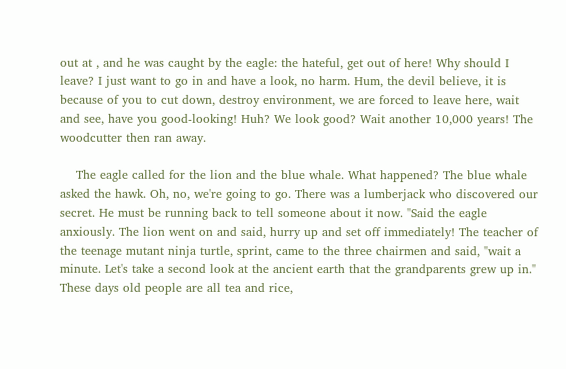out at , and he was caught by the eagle: the hateful, get out of here! Why should I leave? I just want to go in and have a look, no harm. Hum, the devil believe, it is because of you to cut down, destroy environment, we are forced to leave here, wait and see, have you good-looking! Huh? We look good? Wait another 10,000 years! The woodcutter then ran away.

    The eagle called for the lion and the blue whale. What happened? The blue whale asked the hawk. Oh, no, we're going to go. There was a lumberjack who discovered our secret. He must be running back to tell someone about it now. "Said the eagle anxiously. The lion went on and said, hurry up and set off immediately! The teacher of the teenage mutant ninja turtle, sprint, came to the three chairmen and said, "wait a minute. Let's take a second look at the ancient earth that the grandparents grew up in." These days old people are all tea and rice,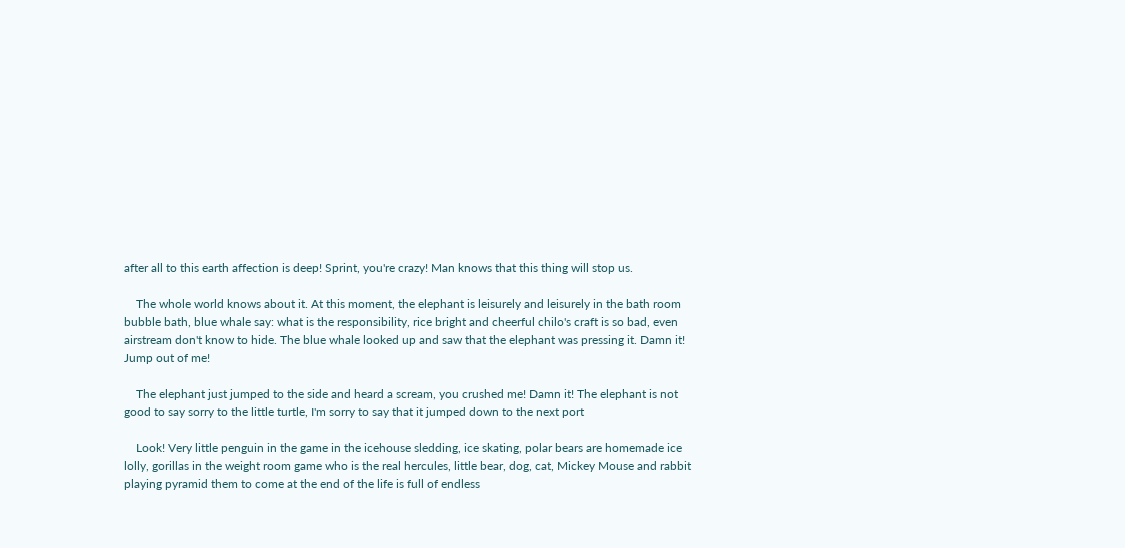after all to this earth affection is deep! Sprint, you're crazy! Man knows that this thing will stop us.

    The whole world knows about it. At this moment, the elephant is leisurely and leisurely in the bath room bubble bath, blue whale say: what is the responsibility, rice bright and cheerful chilo's craft is so bad, even airstream don't know to hide. The blue whale looked up and saw that the elephant was pressing it. Damn it! Jump out of me!

    The elephant just jumped to the side and heard a scream, you crushed me! Damn it! The elephant is not good to say sorry to the little turtle, I'm sorry to say that it jumped down to the next port

    Look! Very little penguin in the game in the icehouse sledding, ice skating, polar bears are homemade ice lolly, gorillas in the weight room game who is the real hercules, little bear, dog, cat, Mickey Mouse and rabbit playing pyramid them to come at the end of the life is full of endless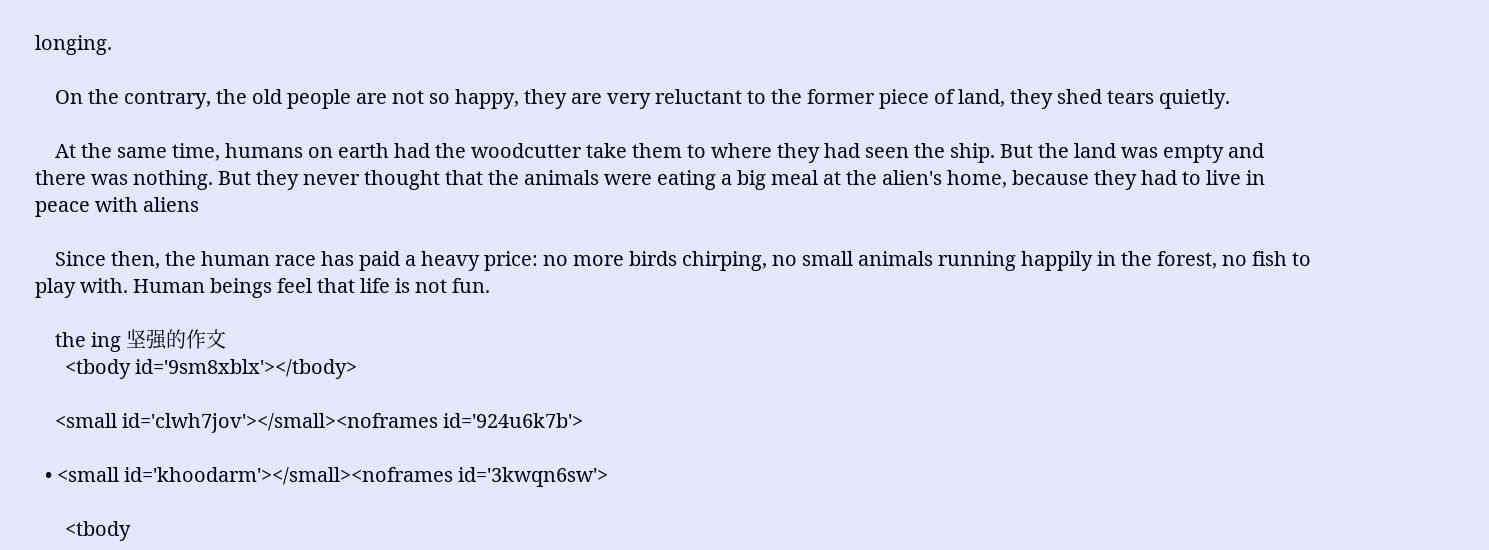longing.

    On the contrary, the old people are not so happy, they are very reluctant to the former piece of land, they shed tears quietly.

    At the same time, humans on earth had the woodcutter take them to where they had seen the ship. But the land was empty and there was nothing. But they never thought that the animals were eating a big meal at the alien's home, because they had to live in peace with aliens

    Since then, the human race has paid a heavy price: no more birds chirping, no small animals running happily in the forest, no fish to play with. Human beings feel that life is not fun.

    the ing 坚强的作文
      <tbody id='9sm8xblx'></tbody>

    <small id='clwh7jov'></small><noframes id='924u6k7b'>

  • <small id='khoodarm'></small><noframes id='3kwqn6sw'>

      <tbody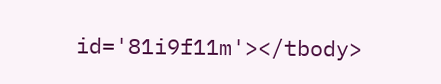id='81i9f11m'></tbody>